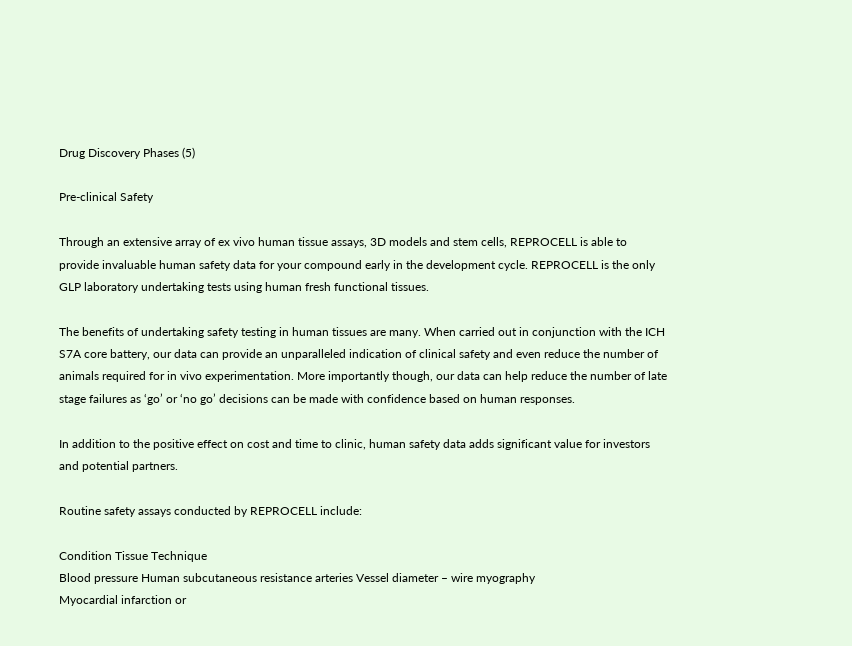Drug Discovery Phases (5)

Pre-clinical Safety

Through an extensive array of ex vivo human tissue assays, 3D models and stem cells, REPROCELL is able to provide invaluable human safety data for your compound early in the development cycle. REPROCELL is the only GLP laboratory undertaking tests using human fresh functional tissues.

The benefits of undertaking safety testing in human tissues are many. When carried out in conjunction with the ICH S7A core battery, our data can provide an unparalleled indication of clinical safety and even reduce the number of animals required for in vivo experimentation. More importantly though, our data can help reduce the number of late stage failures as ‘go’ or ‘no go’ decisions can be made with confidence based on human responses.

In addition to the positive effect on cost and time to clinic, human safety data adds significant value for investors and potential partners.

Routine safety assays conducted by REPROCELL include:

Condition Tissue Technique
Blood pressure Human subcutaneous resistance arteries Vessel diameter – wire myography
Myocardial infarction or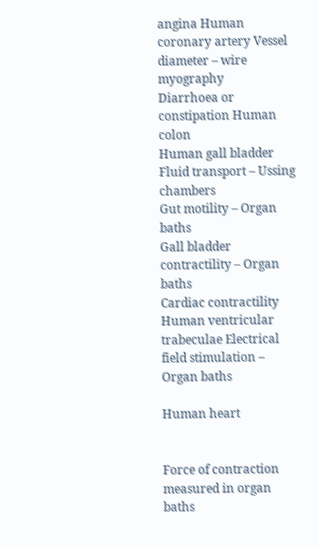angina Human coronary artery Vessel diameter – wire myography
Diarrhoea or constipation Human colon
Human gall bladder
Fluid transport – Ussing chambers
Gut motility – Organ baths
Gall bladder contractility – Organ baths
Cardiac contractility Human ventricular trabeculae Electrical field stimulation – Organ baths

Human heart


Force of contraction measured in organ baths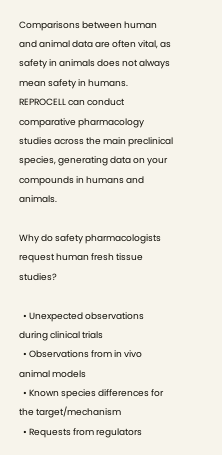Comparisons between human and animal data are often vital, as safety in animals does not always mean safety in humans. REPROCELL can conduct comparative pharmacology studies across the main preclinical species, generating data on your compounds in humans and animals.

Why do safety pharmacologists request human fresh tissue studies?

  • Unexpected observations during clinical trials
  • Observations from in vivo animal models
  • Known species differences for the target/mechanism
  • Requests from regulators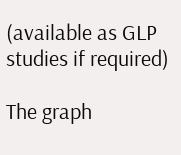(available as GLP studies if required)

The graph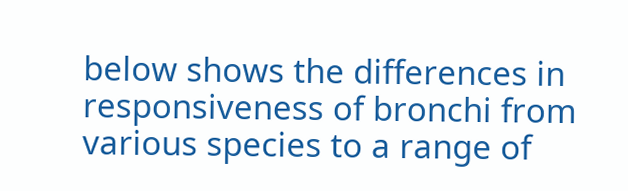below shows the differences in responsiveness of bronchi from various species to a range of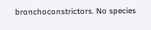bronchoconstrictors. No species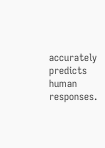accurately predicts human responses.